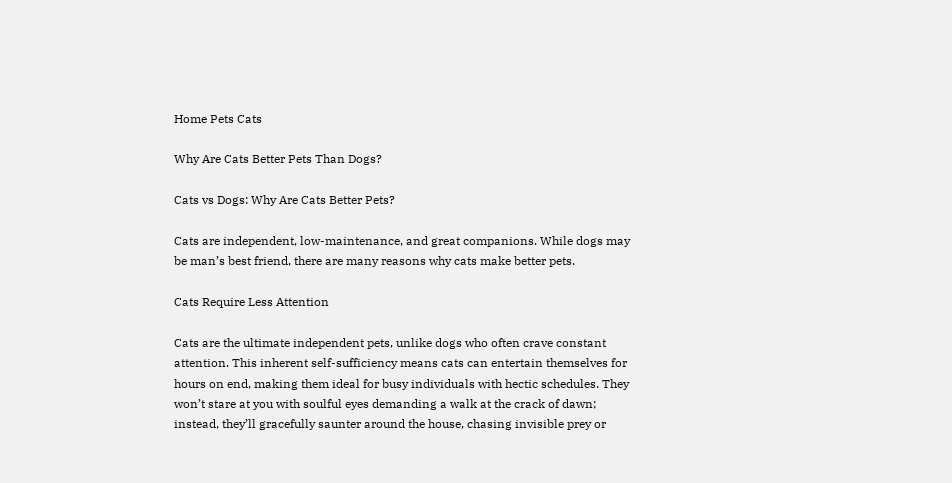Home Pets Cats

Why Are Cats Better Pets Than Dogs?

Cats vs Dogs: Why Are Cats Better Pets?

Cats are independent, low-maintenance, and great companions. While dogs may be man’s best friend, there are many reasons why cats make better pets.

Cats Require Less Attention

Cats are the ultimate independent pets, unlike dogs who often crave constant attention. This inherent self-sufficiency means cats can entertain themselves for hours on end, making them ideal for busy individuals with hectic schedules. They won’t stare at you with soulful eyes demanding a walk at the crack of dawn; instead, they’ll gracefully saunter around the house, chasing invisible prey or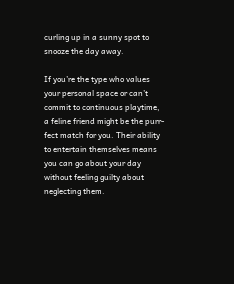curling up in a sunny spot to snooze the day away.

If you’re the type who values your personal space or can’t commit to continuous playtime, a feline friend might be the purr-fect match for you. Their ability to entertain themselves means you can go about your day without feeling guilty about neglecting them.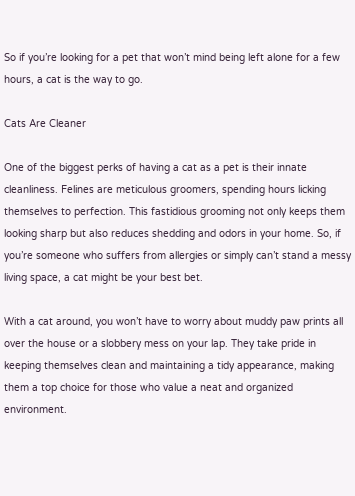So if you’re looking for a pet that won’t mind being left alone for a few hours, a cat is the way to go.

Cats Are Cleaner

One of the biggest perks of having a cat as a pet is their innate cleanliness. Felines are meticulous groomers, spending hours licking themselves to perfection. This fastidious grooming not only keeps them looking sharp but also reduces shedding and odors in your home. So, if you’re someone who suffers from allergies or simply can’t stand a messy living space, a cat might be your best bet.

With a cat around, you won’t have to worry about muddy paw prints all over the house or a slobbery mess on your lap. They take pride in keeping themselves clean and maintaining a tidy appearance, making them a top choice for those who value a neat and organized environment.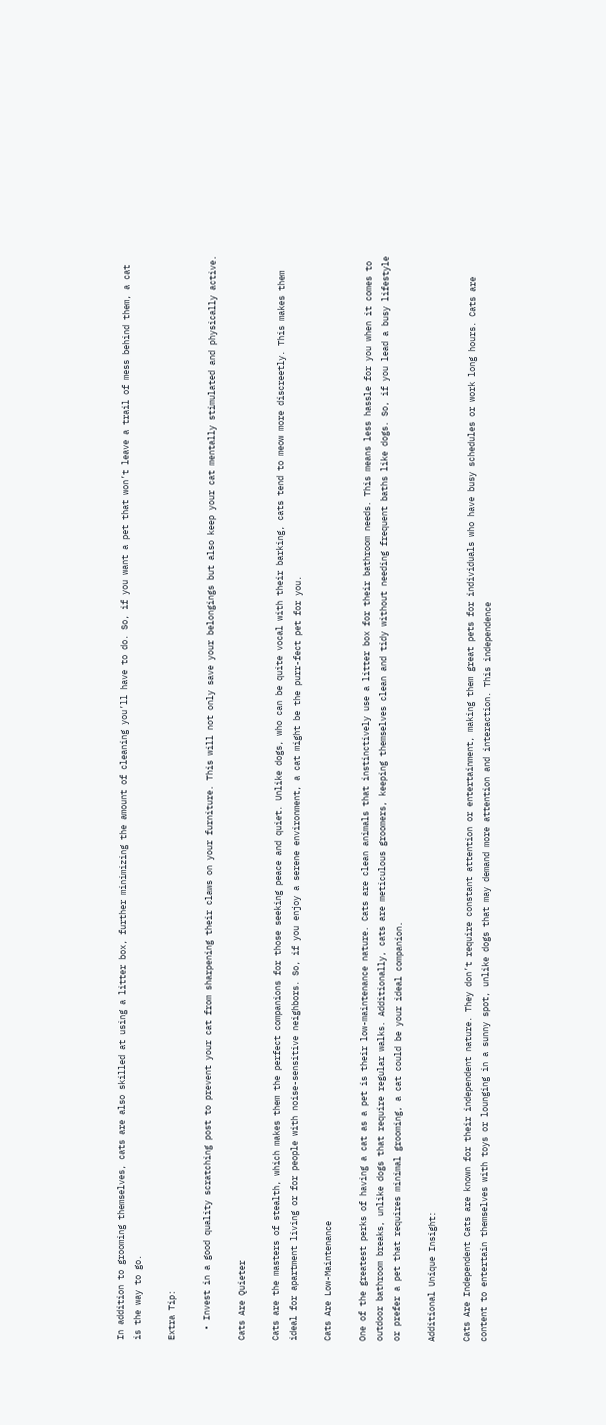In addition to grooming themselves, cats are also skilled at using a litter box, further minimizing the amount of cleaning you’ll have to do. So, if you want a pet that won’t leave a trail of mess behind them, a cat is the way to go.

Extra Tip:

  • Invest in a good quality scratching post to prevent your cat from sharpening their claws on your furniture. This will not only save your belongings but also keep your cat mentally stimulated and physically active.

Cats Are Quieter

Cats are the masters of stealth, which makes them the perfect companions for those seeking peace and quiet. Unlike dogs, who can be quite vocal with their barking, cats tend to meow more discreetly. This makes them ideal for apartment living or for people with noise-sensitive neighbors. So, if you enjoy a serene environment, a cat might be the purr-fect pet for you.

Cats Are Low-Maintenance

One of the greatest perks of having a cat as a pet is their low-maintenance nature. Cats are clean animals that instinctively use a litter box for their bathroom needs. This means less hassle for you when it comes to outdoor bathroom breaks, unlike dogs that require regular walks. Additionally, cats are meticulous groomers, keeping themselves clean and tidy without needing frequent baths like dogs. So, if you lead a busy lifestyle or prefer a pet that requires minimal grooming, a cat could be your ideal companion.

Additional Unique Insight:

Cats Are Independent Cats are known for their independent nature. They don’t require constant attention or entertainment, making them great pets for individuals who have busy schedules or work long hours. Cats are content to entertain themselves with toys or lounging in a sunny spot, unlike dogs that may demand more attention and interaction. This independence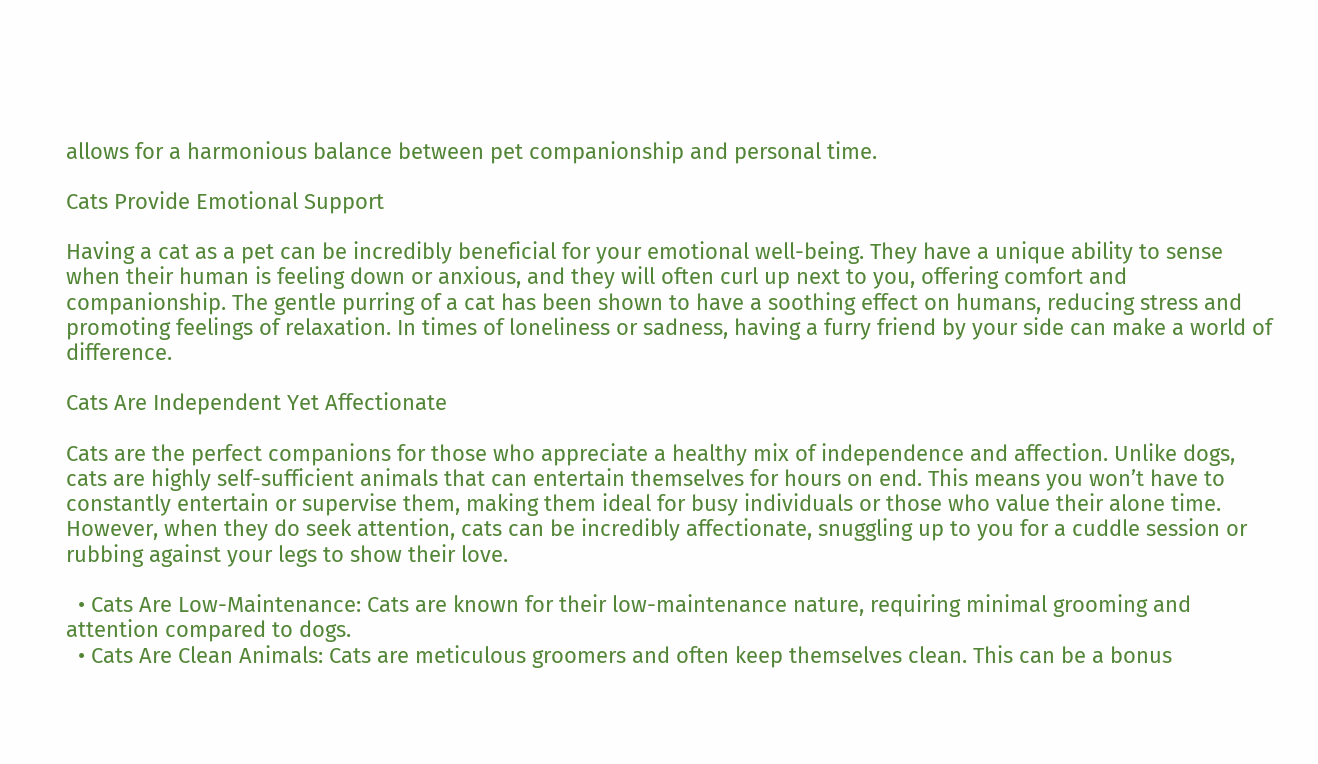allows for a harmonious balance between pet companionship and personal time.

Cats Provide Emotional Support

Having a cat as a pet can be incredibly beneficial for your emotional well-being. They have a unique ability to sense when their human is feeling down or anxious, and they will often curl up next to you, offering comfort and companionship. The gentle purring of a cat has been shown to have a soothing effect on humans, reducing stress and promoting feelings of relaxation. In times of loneliness or sadness, having a furry friend by your side can make a world of difference.

Cats Are Independent Yet Affectionate

Cats are the perfect companions for those who appreciate a healthy mix of independence and affection. Unlike dogs, cats are highly self-sufficient animals that can entertain themselves for hours on end. This means you won’t have to constantly entertain or supervise them, making them ideal for busy individuals or those who value their alone time. However, when they do seek attention, cats can be incredibly affectionate, snuggling up to you for a cuddle session or rubbing against your legs to show their love.

  • Cats Are Low-Maintenance: Cats are known for their low-maintenance nature, requiring minimal grooming and attention compared to dogs.
  • Cats Are Clean Animals: Cats are meticulous groomers and often keep themselves clean. This can be a bonus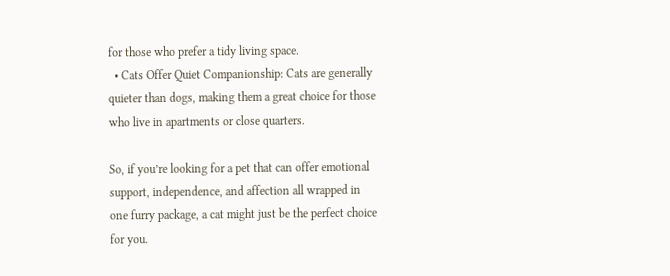for those who prefer a tidy living space.
  • Cats Offer Quiet Companionship: Cats are generally quieter than dogs, making them a great choice for those who live in apartments or close quarters.

So, if you’re looking for a pet that can offer emotional support, independence, and affection all wrapped in one furry package, a cat might just be the perfect choice for you.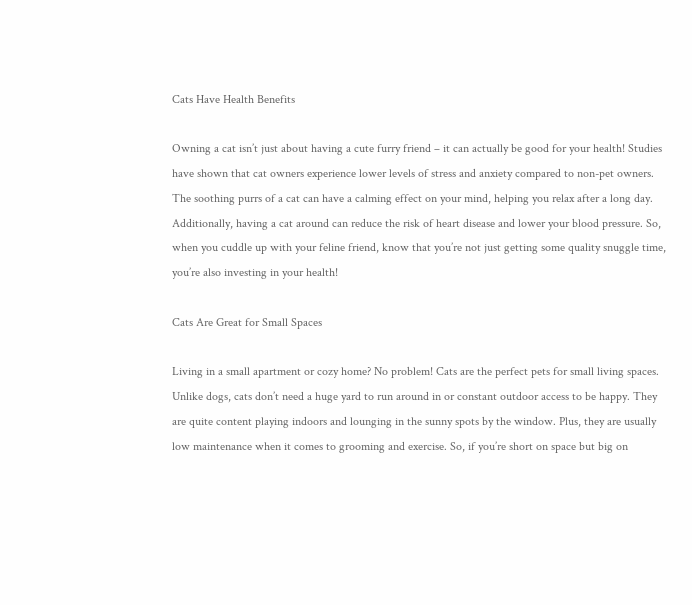Cats Have Health Benefits

Owning a cat isn’t just about having a cute furry friend – it can actually be good for your health! Studies have shown that cat owners experience lower levels of stress and anxiety compared to non-pet owners. The soothing purrs of a cat can have a calming effect on your mind, helping you relax after a long day. Additionally, having a cat around can reduce the risk of heart disease and lower your blood pressure. So, when you cuddle up with your feline friend, know that you’re not just getting some quality snuggle time, you’re also investing in your health!

Cats Are Great for Small Spaces

Living in a small apartment or cozy home? No problem! Cats are the perfect pets for small living spaces. Unlike dogs, cats don’t need a huge yard to run around in or constant outdoor access to be happy. They are quite content playing indoors and lounging in the sunny spots by the window. Plus, they are usually low maintenance when it comes to grooming and exercise. So, if you’re short on space but big on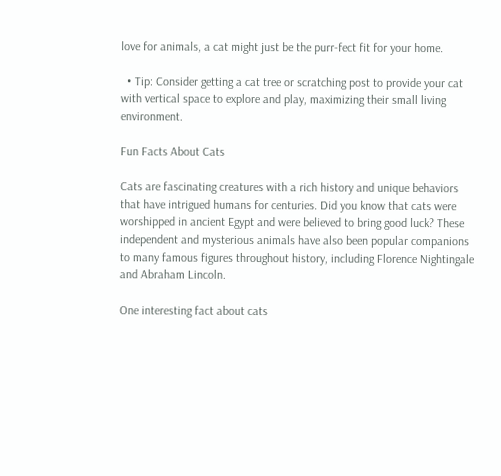love for animals, a cat might just be the purr-fect fit for your home.

  • Tip: Consider getting a cat tree or scratching post to provide your cat with vertical space to explore and play, maximizing their small living environment.

Fun Facts About Cats

Cats are fascinating creatures with a rich history and unique behaviors that have intrigued humans for centuries. Did you know that cats were worshipped in ancient Egypt and were believed to bring good luck? These independent and mysterious animals have also been popular companions to many famous figures throughout history, including Florence Nightingale and Abraham Lincoln.

One interesting fact about cats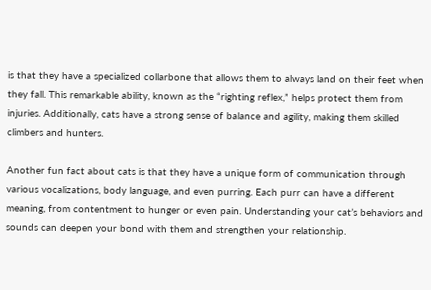is that they have a specialized collarbone that allows them to always land on their feet when they fall. This remarkable ability, known as the “righting reflex,” helps protect them from injuries. Additionally, cats have a strong sense of balance and agility, making them skilled climbers and hunters.

Another fun fact about cats is that they have a unique form of communication through various vocalizations, body language, and even purring. Each purr can have a different meaning, from contentment to hunger or even pain. Understanding your cat’s behaviors and sounds can deepen your bond with them and strengthen your relationship.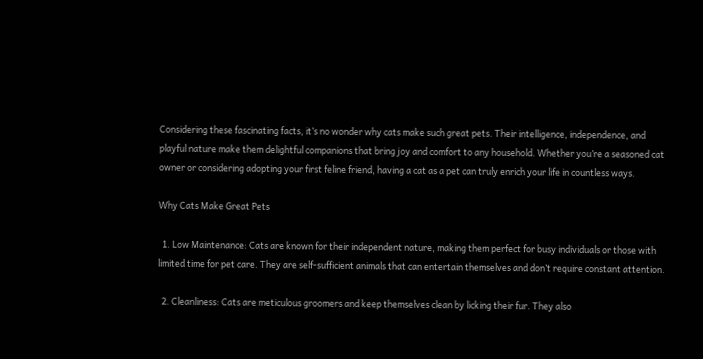Considering these fascinating facts, it’s no wonder why cats make such great pets. Their intelligence, independence, and playful nature make them delightful companions that bring joy and comfort to any household. Whether you’re a seasoned cat owner or considering adopting your first feline friend, having a cat as a pet can truly enrich your life in countless ways.

Why Cats Make Great Pets

  1. Low Maintenance: Cats are known for their independent nature, making them perfect for busy individuals or those with limited time for pet care. They are self-sufficient animals that can entertain themselves and don’t require constant attention.

  2. Cleanliness: Cats are meticulous groomers and keep themselves clean by licking their fur. They also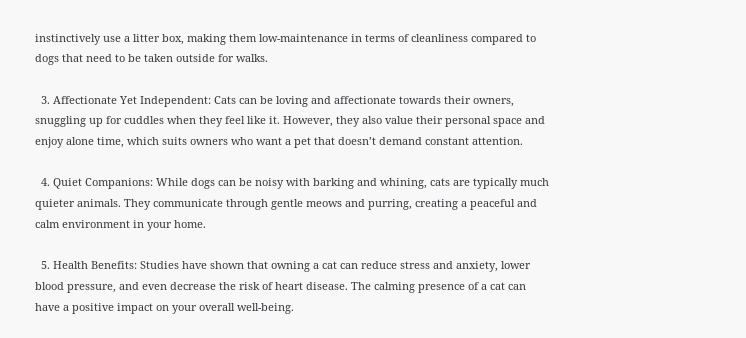instinctively use a litter box, making them low-maintenance in terms of cleanliness compared to dogs that need to be taken outside for walks.

  3. Affectionate Yet Independent: Cats can be loving and affectionate towards their owners, snuggling up for cuddles when they feel like it. However, they also value their personal space and enjoy alone time, which suits owners who want a pet that doesn’t demand constant attention.

  4. Quiet Companions: While dogs can be noisy with barking and whining, cats are typically much quieter animals. They communicate through gentle meows and purring, creating a peaceful and calm environment in your home.

  5. Health Benefits: Studies have shown that owning a cat can reduce stress and anxiety, lower blood pressure, and even decrease the risk of heart disease. The calming presence of a cat can have a positive impact on your overall well-being.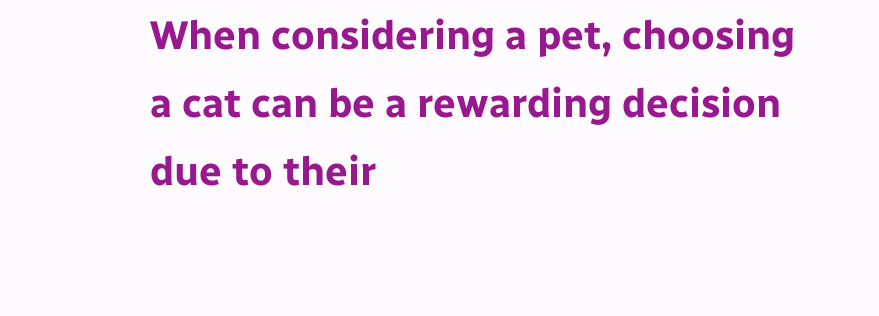When considering a pet, choosing a cat can be a rewarding decision due to their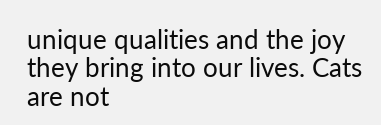unique qualities and the joy they bring into our lives. Cats are not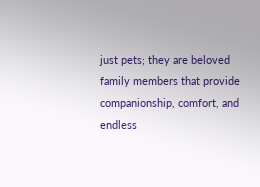just pets; they are beloved family members that provide companionship, comfort, and endless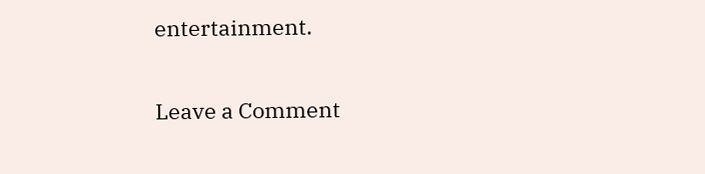entertainment.

Leave a Comment